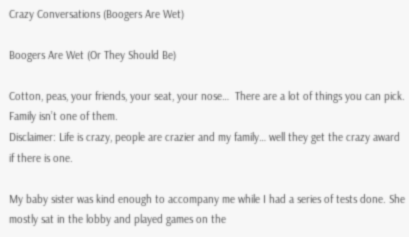Crazy Conversations (Boogers Are Wet)

Boogers Are Wet (Or They Should Be)

Cotton, peas, your friends, your seat, your nose…  There are a lot of things you can pick. Family isn’t one of them.
Disclaimer: Life is crazy, people are crazier and my family… well they get the crazy award if there is one.

My baby sister was kind enough to accompany me while I had a series of tests done. She mostly sat in the lobby and played games on the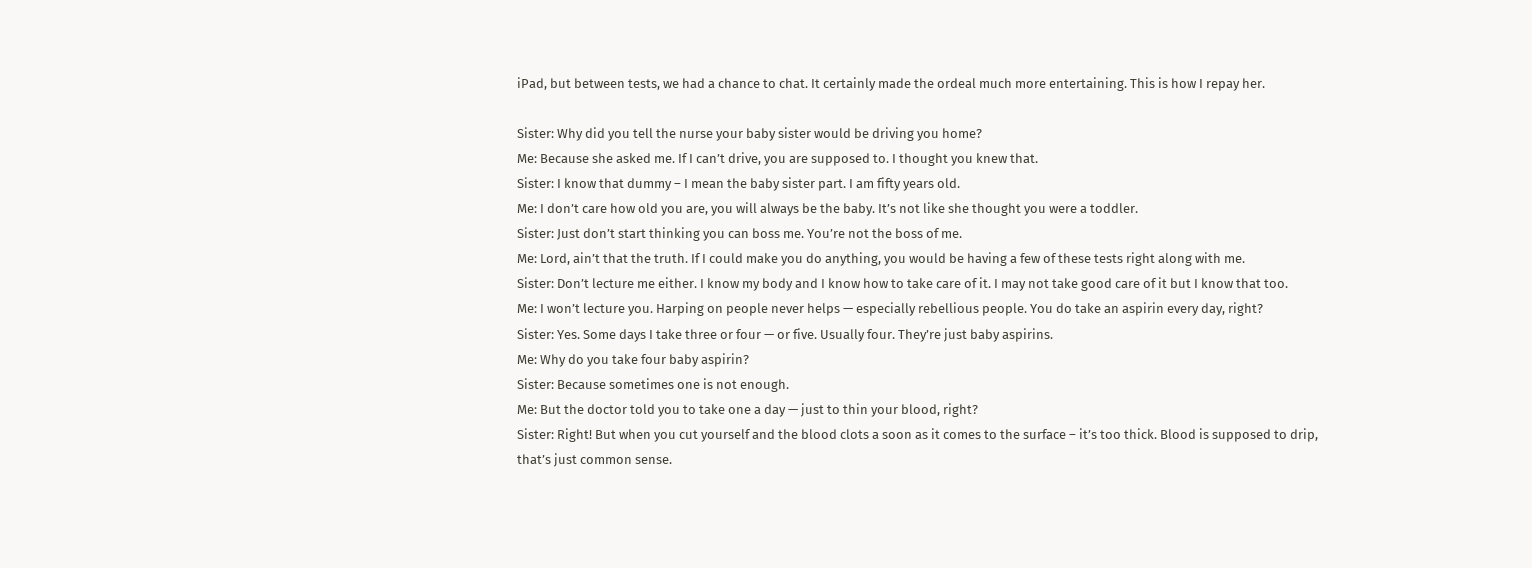iPad, but between tests, we had a chance to chat. It certainly made the ordeal much more entertaining. This is how I repay her.

Sister: Why did you tell the nurse your baby sister would be driving you home?
Me: Because she asked me. If I can’t drive, you are supposed to. I thought you knew that.
Sister: I know that dummy – I mean the baby sister part. I am fifty years old.
Me: I don’t care how old you are, you will always be the baby. It’s not like she thought you were a toddler.
Sister: Just don’t start thinking you can boss me. You’re not the boss of me.
Me: Lord, ain’t that the truth. If I could make you do anything, you would be having a few of these tests right along with me.
Sister: Don’t lecture me either. I know my body and I know how to take care of it. I may not take good care of it but I know that too.
Me: I won’t lecture you. Harping on people never helps — especially rebellious people. You do take an aspirin every day, right?
Sister: Yes. Some days I take three or four — or five. Usually four. They’re just baby aspirins.
Me: Why do you take four baby aspirin?
Sister: Because sometimes one is not enough.
Me: But the doctor told you to take one a day — just to thin your blood, right?
Sister: Right! But when you cut yourself and the blood clots a soon as it comes to the surface – it’s too thick. Blood is supposed to drip, that’s just common sense.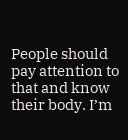People should pay attention to that and know their body. I’m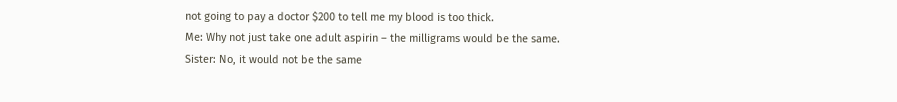not going to pay a doctor $200 to tell me my blood is too thick.
Me: Why not just take one adult aspirin – the milligrams would be the same.
Sister: No, it would not be the same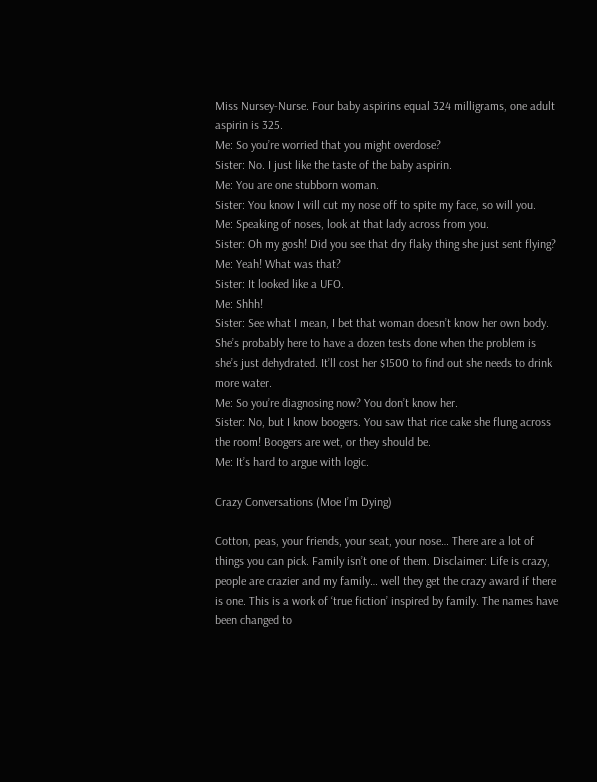Miss Nursey-Nurse. Four baby aspirins equal 324 milligrams, one adult aspirin is 325.
Me: So you’re worried that you might overdose?
Sister: No. I just like the taste of the baby aspirin.
Me: You are one stubborn woman.
Sister: You know I will cut my nose off to spite my face, so will you.
Me: Speaking of noses, look at that lady across from you.
Sister: Oh my gosh! Did you see that dry flaky thing she just sent flying?
Me: Yeah! What was that?
Sister: It looked like a UFO.
Me: Shhh!
Sister: See what I mean, I bet that woman doesn’t know her own body. She’s probably here to have a dozen tests done when the problem is she’s just dehydrated. It’ll cost her $1500 to find out she needs to drink more water.
Me: So you’re diagnosing now? You don’t know her.
Sister: No, but I know boogers. You saw that rice cake she flung across the room! Boogers are wet, or they should be.
Me: It’s hard to argue with logic.

Crazy Conversations (Moe I’m Dying)

Cotton, peas, your friends, your seat, your nose… There are a lot of things you can pick. Family isn’t one of them. Disclaimer: Life is crazy, people are crazier and my family… well they get the crazy award if there is one. This is a work of ‘true fiction’ inspired by family. The names have been changed to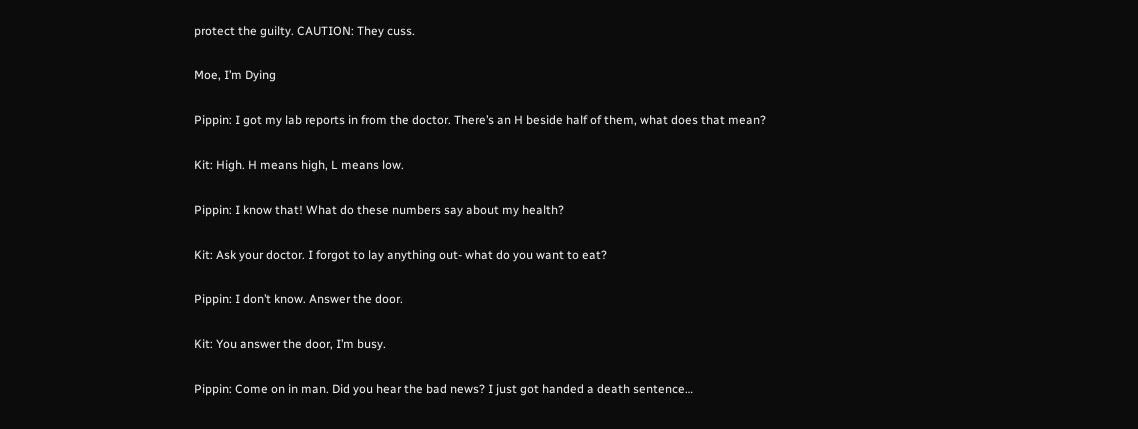protect the guilty. CAUTION: They cuss.

Moe, I’m Dying

Pippin: I got my lab reports in from the doctor. There’s an H beside half of them, what does that mean?

Kit: High. H means high, L means low.

Pippin: I know that! What do these numbers say about my health?

Kit: Ask your doctor. I forgot to lay anything out- what do you want to eat?

Pippin: I don’t know. Answer the door.

Kit: You answer the door, I’m busy.

Pippin: Come on in man. Did you hear the bad news? I just got handed a death sentence…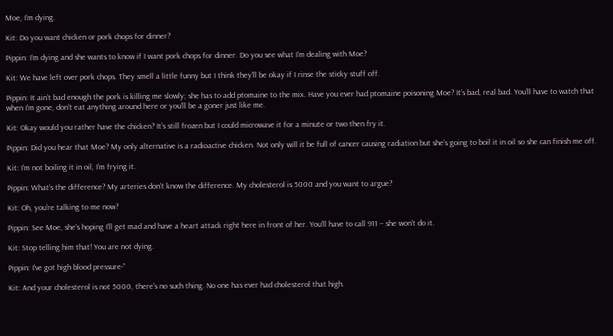Moe, I’m dying.

Kit: Do you want chicken or pork chops for dinner?

Pippin: I’m dying and she wants to know if I want pork chops for dinner. Do you see what I’m dealing with Moe?

Kit: We have left over pork chops. They smell a little funny but I think they’ll be okay if I rinse the sticky stuff off.

Pippin: It ain’t bad enough the pork is killing me slowly; she has to add ptomaine to the mix. Have you ever had ptomaine poisoning Moe? It’s bad, real bad. You’ll have to watch that when I’m gone, don’t eat anything around here or you’ll be a goner just like me.

Kit: Okay would you rather have the chicken? It’s still frozen but I could microwave it for a minute or two then fry it.

Pippin: Did you hear that Moe? My only alternative is a radioactive chicken. Not only will it be full of cancer causing radiation but she’s going to boil it in oil so she can finish me off.

Kit: I’m not boiling it in oil, I’m frying it.

Pippin: What’s the difference? My arteries don’t know the difference. My cholesterol is 5000 and you want to argue?

Kit: Oh, you’re talking to me now?

Pippin: See Moe, she’s hoping I’ll get mad and have a heart attack right here in front of her. You’ll have to call 911 – she won’t do it.

Kit: Stop telling him that! You are not dying.

Pippin: I’ve got high blood pressure-”

Kit: And your cholesterol is not 5000, there’s no such thing. No one has ever had cholesterol that high.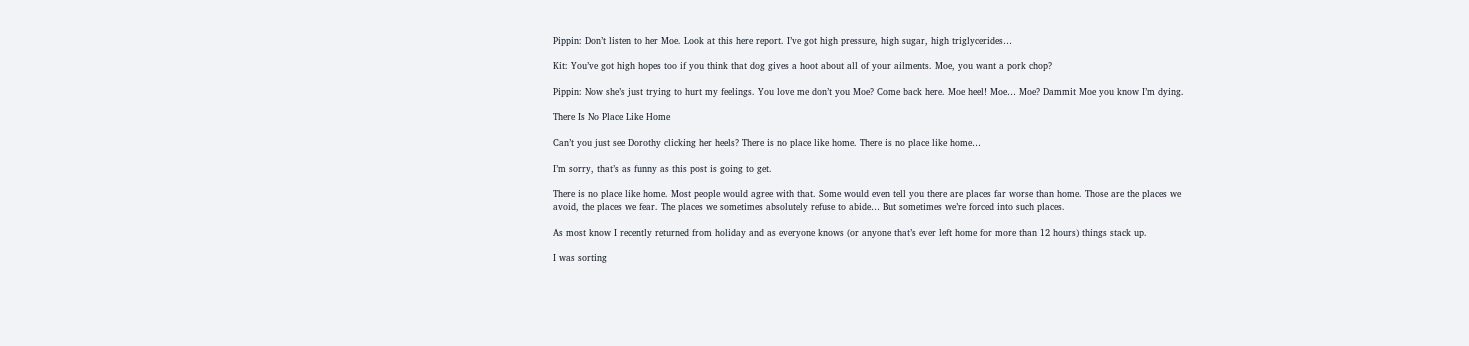Pippin: Don’t listen to her Moe. Look at this here report. I’ve got high pressure, high sugar, high triglycerides…

Kit: You’ve got high hopes too if you think that dog gives a hoot about all of your ailments. Moe, you want a pork chop?

Pippin: Now she’s just trying to hurt my feelings. You love me don’t you Moe? Come back here. Moe heel! Moe… Moe? Dammit Moe you know I’m dying.

There Is No Place Like Home

Can’t you just see Dorothy clicking her heels? There is no place like home. There is no place like home…

I’m sorry, that’s as funny as this post is going to get.

There is no place like home. Most people would agree with that. Some would even tell you there are places far worse than home. Those are the places we avoid, the places we fear. The places we sometimes absolutely refuse to abide… But sometimes we’re forced into such places.

As most know I recently returned from holiday and as everyone knows (or anyone that’s ever left home for more than 12 hours) things stack up.

I was sorting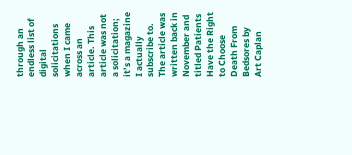through an endless list of digital solicitations when I came across an article. This article was not a solicitation; it’s a magazine I actually subscribe to. The article was written back in November and titled Patients Have the Right to Choose Death From Bedsores by Art Caplan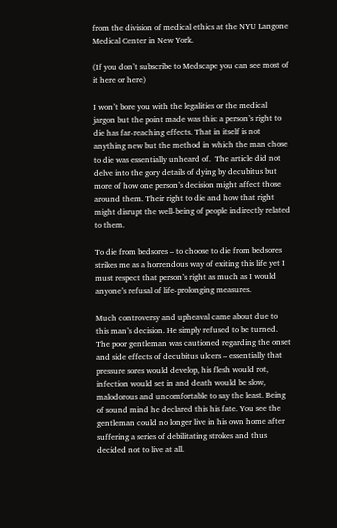from the division of medical ethics at the NYU Langone Medical Center in New York.

(If you don’t subscribe to Medscape you can see most of it here or here)

I won’t bore you with the legalities or the medical jargon but the point made was this: a person’s right to die has far-reaching effects. That in itself is not anything new but the method in which the man chose to die was essentially unheard of.  The article did not delve into the gory details of dying by decubitus but more of how one person’s decision might affect those around them. Their right to die and how that right might disrupt the well-being of people indirectly related to them.

To die from bedsores – to choose to die from bedsores strikes me as a horrendous way of exiting this life yet I must respect that person’s right as much as I would anyone’s refusal of life-prolonging measures.

Much controversy and upheaval came about due to this man’s decision. He simply refused to be turned. The poor gentleman was cautioned regarding the onset and side effects of decubitus ulcers – essentially that pressure sores would develop, his flesh would rot, infection would set in and death would be slow, malodorous and uncomfortable to say the least. Being of sound mind he declared this his fate. You see the gentleman could no longer live in his own home after suffering a series of debilitating strokes and thus decided not to live at all.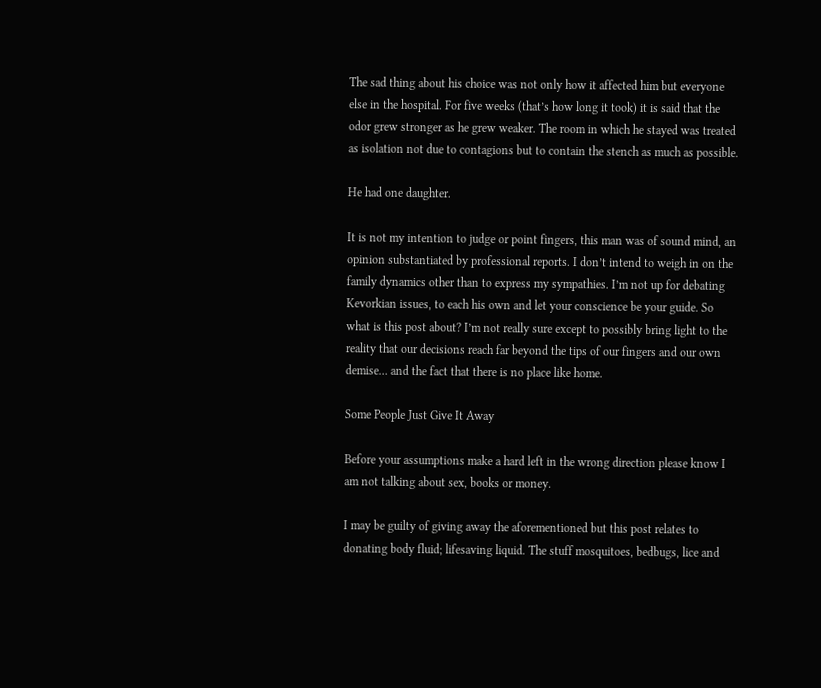The sad thing about his choice was not only how it affected him but everyone else in the hospital. For five weeks (that’s how long it took) it is said that the odor grew stronger as he grew weaker. The room in which he stayed was treated as isolation not due to contagions but to contain the stench as much as possible.

He had one daughter.

It is not my intention to judge or point fingers, this man was of sound mind, an opinion substantiated by professional reports. I don’t intend to weigh in on the family dynamics other than to express my sympathies. I’m not up for debating Kevorkian issues, to each his own and let your conscience be your guide. So what is this post about? I’m not really sure except to possibly bring light to the reality that our decisions reach far beyond the tips of our fingers and our own demise… and the fact that there is no place like home.

Some People Just Give It Away

Before your assumptions make a hard left in the wrong direction please know I am not talking about sex, books or money.

I may be guilty of giving away the aforementioned but this post relates to donating body fluid; lifesaving liquid. The stuff mosquitoes, bedbugs, lice and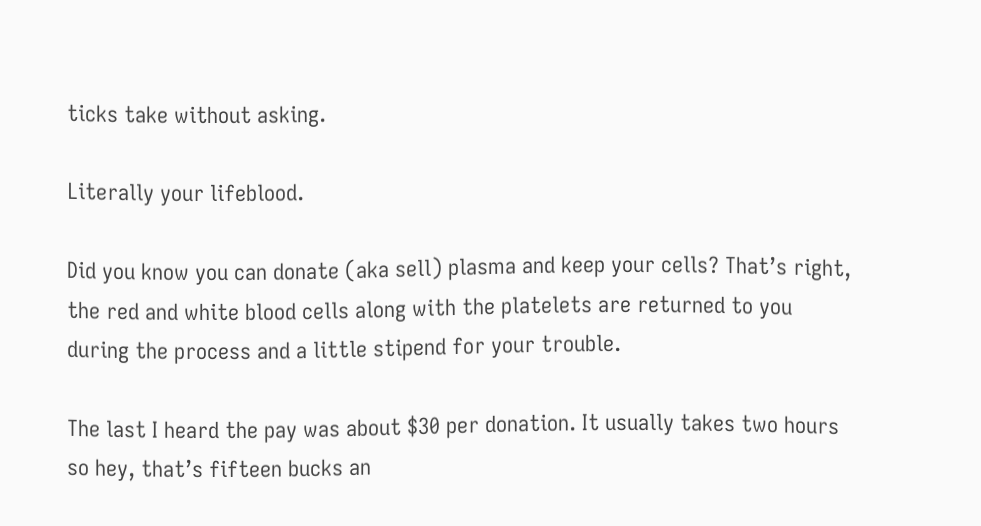ticks take without asking.

Literally your lifeblood.

Did you know you can donate (aka sell) plasma and keep your cells? That’s right, the red and white blood cells along with the platelets are returned to you during the process and a little stipend for your trouble.

The last I heard the pay was about $30 per donation. It usually takes two hours so hey, that’s fifteen bucks an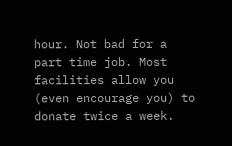hour. Not bad for a part time job. Most facilities allow you (even encourage you) to donate twice a week.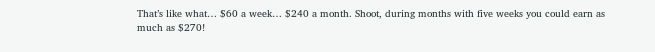That’s like what… $60 a week… $240 a month. Shoot, during months with five weeks you could earn as much as $270!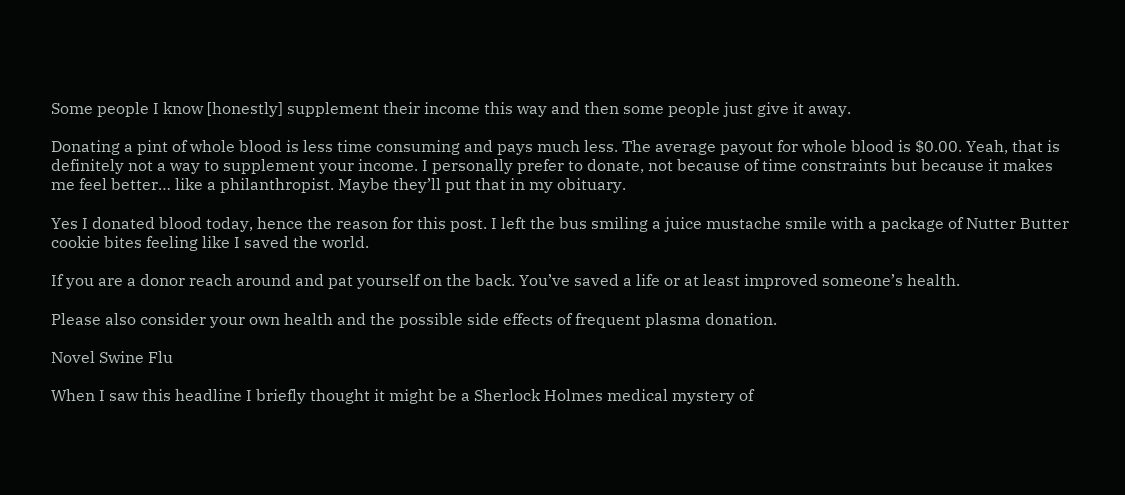Some people I know [honestly] supplement their income this way and then some people just give it away.

Donating a pint of whole blood is less time consuming and pays much less. The average payout for whole blood is $0.00. Yeah, that is definitely not a way to supplement your income. I personally prefer to donate, not because of time constraints but because it makes me feel better… like a philanthropist. Maybe they’ll put that in my obituary.

Yes I donated blood today, hence the reason for this post. I left the bus smiling a juice mustache smile with a package of Nutter Butter cookie bites feeling like I saved the world.

If you are a donor reach around and pat yourself on the back. You’ve saved a life or at least improved someone’s health.

Please also consider your own health and the possible side effects of frequent plasma donation.

Novel Swine Flu

When I saw this headline I briefly thought it might be a Sherlock Holmes medical mystery of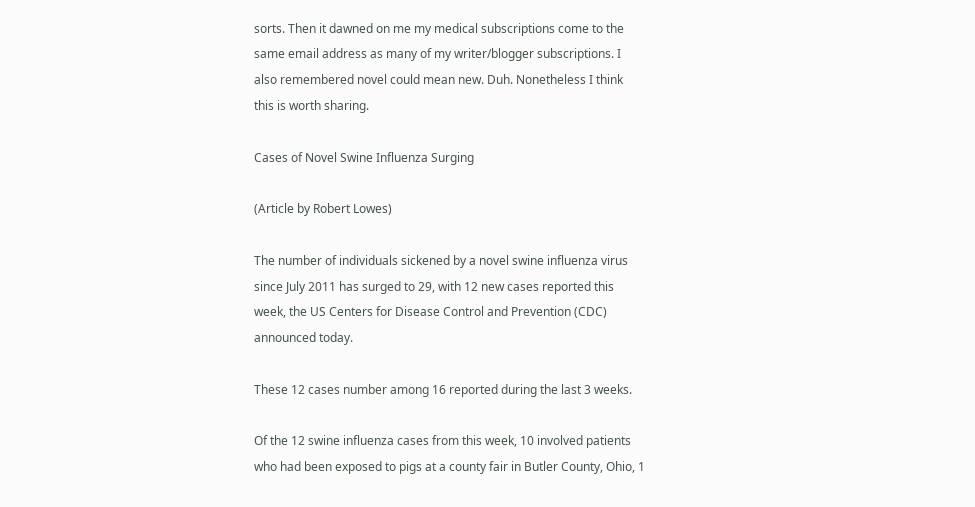sorts. Then it dawned on me my medical subscriptions come to the same email address as many of my writer/blogger subscriptions. I also remembered novel could mean new. Duh. Nonetheless I think this is worth sharing.

Cases of Novel Swine Influenza Surging

(Article by Robert Lowes)

The number of individuals sickened by a novel swine influenza virus since July 2011 has surged to 29, with 12 new cases reported this week, the US Centers for Disease Control and Prevention (CDC) announced today.

These 12 cases number among 16 reported during the last 3 weeks.

Of the 12 swine influenza cases from this week, 10 involved patients who had been exposed to pigs at a county fair in Butler County, Ohio, 1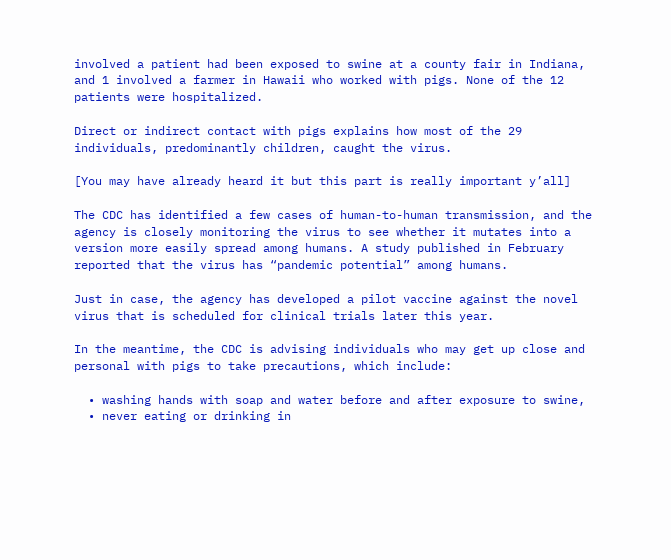involved a patient had been exposed to swine at a county fair in Indiana, and 1 involved a farmer in Hawaii who worked with pigs. None of the 12 patients were hospitalized.

Direct or indirect contact with pigs explains how most of the 29 individuals, predominantly children, caught the virus.

[You may have already heard it but this part is really important y’all]

The CDC has identified a few cases of human-to-human transmission, and the agency is closely monitoring the virus to see whether it mutates into a version more easily spread among humans. A study published in February reported that the virus has “pandemic potential” among humans.

Just in case, the agency has developed a pilot vaccine against the novel virus that is scheduled for clinical trials later this year.

In the meantime, the CDC is advising individuals who may get up close and personal with pigs to take precautions, which include:

  • washing hands with soap and water before and after exposure to swine,
  • never eating or drinking in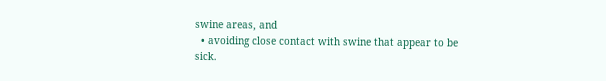swine areas, and
  • avoiding close contact with swine that appear to be sick.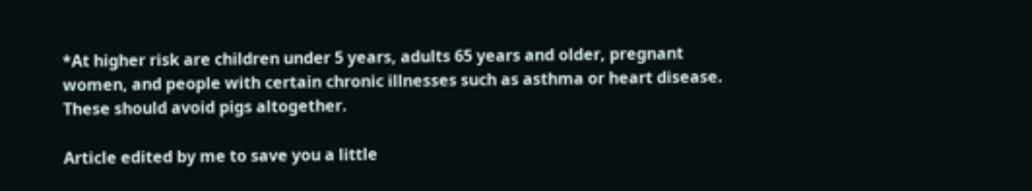*At higher risk are children under 5 years, adults 65 years and older, pregnant women, and people with certain chronic illnesses such as asthma or heart disease. These should avoid pigs altogether.

Article edited by me to save you a little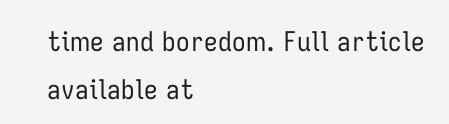time and boredom. Full article available at